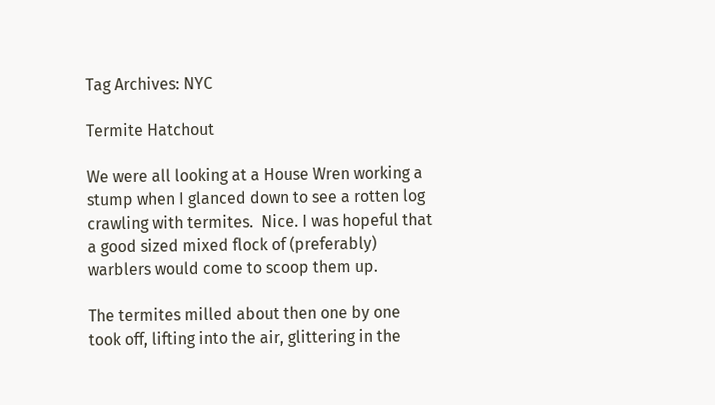Tag Archives: NYC

Termite Hatchout

We were all looking at a House Wren working a stump when I glanced down to see a rotten log crawling with termites.  Nice. I was hopeful that a good sized mixed flock of (preferably) warblers would come to scoop them up.

The termites milled about then one by one took off, lifting into the air, glittering in the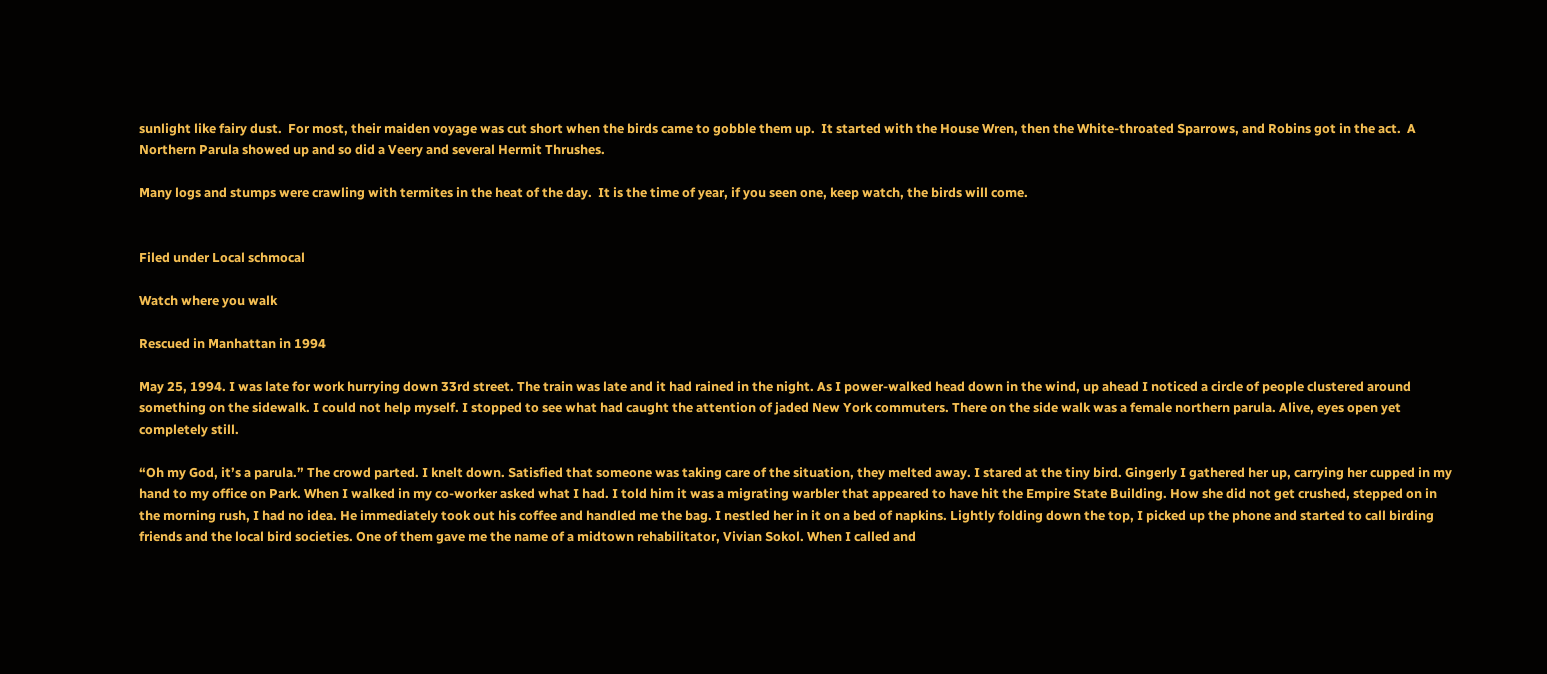sunlight like fairy dust.  For most, their maiden voyage was cut short when the birds came to gobble them up.  It started with the House Wren, then the White-throated Sparrows, and Robins got in the act.  A Northern Parula showed up and so did a Veery and several Hermit Thrushes.

Many logs and stumps were crawling with termites in the heat of the day.  It is the time of year, if you seen one, keep watch, the birds will come.


Filed under Local schmocal

Watch where you walk

Rescued in Manhattan in 1994

May 25, 1994. I was late for work hurrying down 33rd street. The train was late and it had rained in the night. As I power-walked head down in the wind, up ahead I noticed a circle of people clustered around something on the sidewalk. I could not help myself. I stopped to see what had caught the attention of jaded New York commuters. There on the side walk was a female northern parula. Alive, eyes open yet completely still.

“Oh my God, it’s a parula.” The crowd parted. I knelt down. Satisfied that someone was taking care of the situation, they melted away. I stared at the tiny bird. Gingerly I gathered her up, carrying her cupped in my hand to my office on Park. When I walked in my co-worker asked what I had. I told him it was a migrating warbler that appeared to have hit the Empire State Building. How she did not get crushed, stepped on in the morning rush, I had no idea. He immediately took out his coffee and handled me the bag. I nestled her in it on a bed of napkins. Lightly folding down the top, I picked up the phone and started to call birding friends and the local bird societies. One of them gave me the name of a midtown rehabilitator, Vivian Sokol. When I called and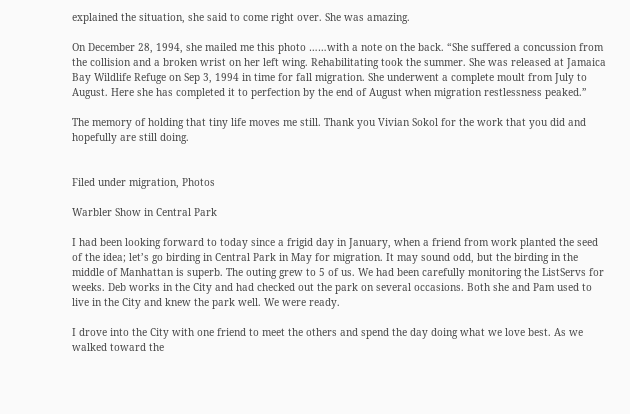explained the situation, she said to come right over. She was amazing.

On December 28, 1994, she mailed me this photo ……with a note on the back. “She suffered a concussion from the collision and a broken wrist on her left wing. Rehabilitating took the summer. She was released at Jamaica Bay Wildlife Refuge on Sep 3, 1994 in time for fall migration. She underwent a complete moult from July to August. Here she has completed it to perfection by the end of August when migration restlessness peaked.”

The memory of holding that tiny life moves me still. Thank you Vivian Sokol for the work that you did and hopefully are still doing.


Filed under migration, Photos

Warbler Show in Central Park

I had been looking forward to today since a frigid day in January, when a friend from work planted the seed of the idea; let’s go birding in Central Park in May for migration. It may sound odd, but the birding in the middle of Manhattan is superb. The outing grew to 5 of us. We had been carefully monitoring the ListServs for weeks. Deb works in the City and had checked out the park on several occasions. Both she and Pam used to live in the City and knew the park well. We were ready.

I drove into the City with one friend to meet the others and spend the day doing what we love best. As we walked toward the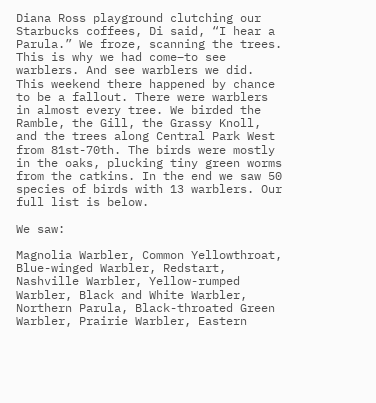Diana Ross playground clutching our Starbucks coffees, Di said, “I hear a Parula.” We froze, scanning the trees. This is why we had come–to see warblers. And see warblers we did. This weekend there happened by chance to be a fallout. There were warblers in almost every tree. We birded the Ramble, the Gill, the Grassy Knoll, and the trees along Central Park West from 81st-70th. The birds were mostly in the oaks, plucking tiny green worms from the catkins. In the end we saw 50 species of birds with 13 warblers. Our full list is below.

We saw:

Magnolia Warbler, Common Yellowthroat, Blue-winged Warbler, Redstart, Nashville Warbler, Yellow-rumped Warbler, Black and White Warbler, Northern Parula, Black-throated Green Warbler, Prairie Warbler, Eastern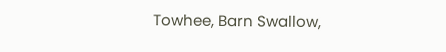Towhee, Barn Swallow,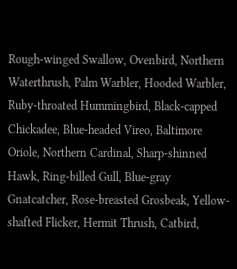Rough-winged Swallow, Ovenbird, Northern Waterthrush, Palm Warbler, Hooded Warbler, Ruby-throated Hummingbird, Black-capped Chickadee, Blue-headed Vireo, Baltimore Oriole, Northern Cardinal, Sharp-shinned Hawk, Ring-billed Gull, Blue-gray Gnatcatcher, Rose-breasted Grosbeak, Yellow-shafted Flicker, Hermit Thrush, Catbird,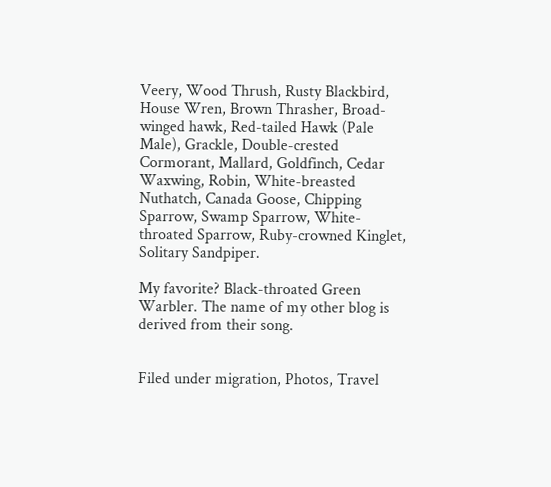Veery, Wood Thrush, Rusty Blackbird, House Wren, Brown Thrasher, Broad-winged hawk, Red-tailed Hawk (Pale Male), Grackle, Double-crested Cormorant, Mallard, Goldfinch, Cedar Waxwing, Robin, White-breasted Nuthatch, Canada Goose, Chipping Sparrow, Swamp Sparrow, White-throated Sparrow, Ruby-crowned Kinglet, Solitary Sandpiper.

My favorite? Black-throated Green Warbler. The name of my other blog is derived from their song.


Filed under migration, Photos, Travel